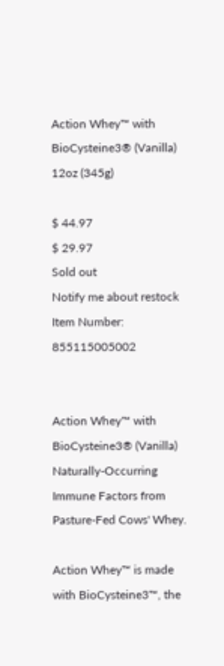Action Whey™ with BioCysteine3® (Vanilla) 12oz (345g)

$ 44.97
$ 29.97
Sold out
Notify me about restock
Item Number: 855115005002


Action Whey™ with BioCysteine3® (Vanilla)
Naturally-Occurring Immune Factors from Pasture-Fed Cows' Whey.

Action Whey™ is made with BioCysteine3™, the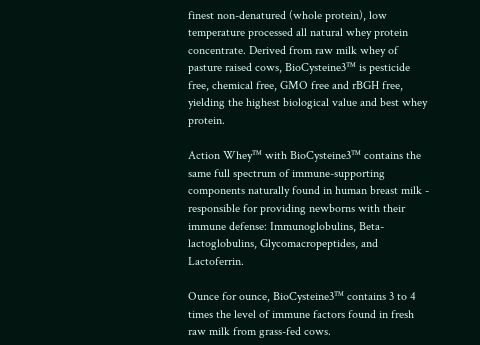finest non-denatured (whole protein), low temperature processed all natural whey protein concentrate. Derived from raw milk whey of pasture raised cows, BioCysteine3™ is pesticide free, chemical free, GMO free and rBGH free, yielding the highest biological value and best whey protein.

Action Whey™ with BioCysteine3™ contains the same full spectrum of immune-supporting components naturally found in human breast milk - responsible for providing newborns with their immune defense: Immunoglobulins, Beta-lactoglobulins, Glycomacropeptides, and Lactoferrin.

Ounce for ounce, BioCysteine3™ contains 3 to 4 times the level of immune factors found in fresh raw milk from grass-fed cows.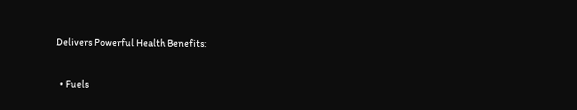Delivers Powerful Health Benefits:


  • Fuels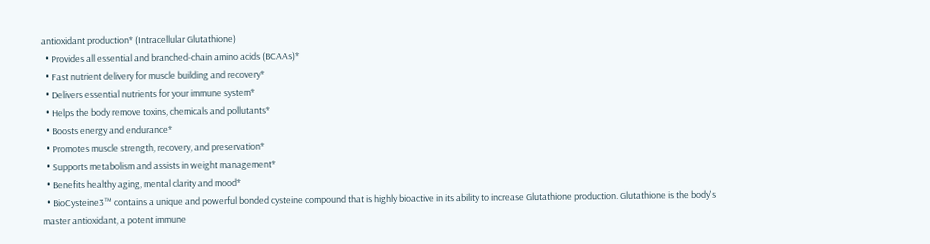antioxidant production* (Intracellular Glutathione)
  • Provides all essential and branched-chain amino acids (BCAAs)*
  • Fast nutrient delivery for muscle building and recovery*
  • Delivers essential nutrients for your immune system*
  • Helps the body remove toxins, chemicals and pollutants*
  • Boosts energy and endurance*
  • Promotes muscle strength, recovery, and preservation*
  • Supports metabolism and assists in weight management*
  • Benefits healthy aging, mental clarity and mood*
  • BioCysteine3™ contains a unique and powerful bonded cysteine compound that is highly bioactive in its ability to increase Glutathione production. Glutathione is the body's master antioxidant, a potent immune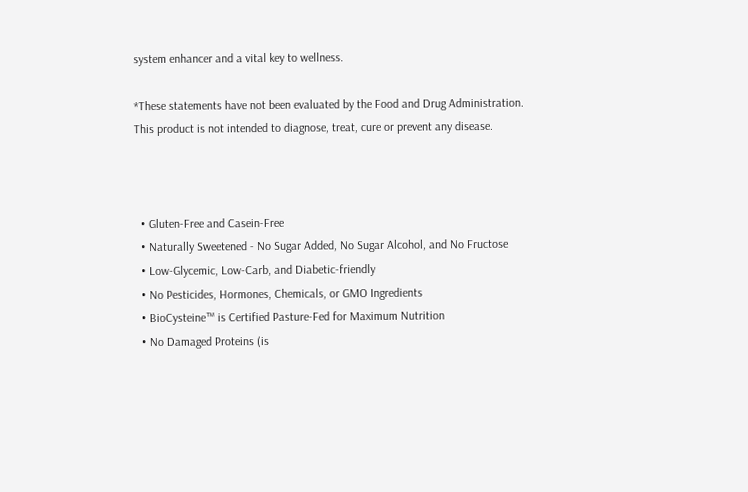system enhancer and a vital key to wellness.

*These statements have not been evaluated by the Food and Drug Administration. This product is not intended to diagnose, treat, cure or prevent any disease.



  • Gluten-Free and Casein-Free
  • Naturally Sweetened - No Sugar Added, No Sugar Alcohol, and No Fructose
  • Low-Glycemic, Low-Carb, and Diabetic-friendly
  • No Pesticides, Hormones, Chemicals, or GMO Ingredients
  • BioCysteine™ is Certified Pasture-Fed for Maximum Nutrition
  • No Damaged Proteins (is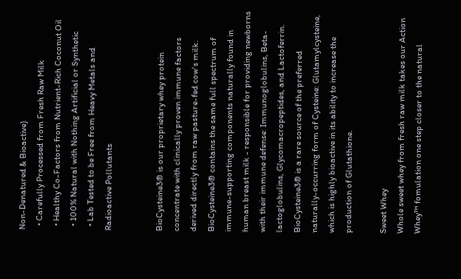Non-Denatured & Bioactive)
  • Carefully Processed from Fresh Raw Milk
  • Healthy Co-Factors from Nutrient-Rich Coconut Oil
  • 100% Natural with Nothing Artificial or Synthetic
  • Lab Tested to be Free from Heavy Metals and Radioactive Pollutants


BioCysteine3® is our proprietary whey protein concentrate with clinically proven immune factors derived directly from raw pasture-fed cow's milk. BioCysteine3® contains the same full spectrum of immune-supporting components naturally found in human breast milk - responsible for providing newborns with their immune defense: Immunoglobulins, Beta-lactoglobulins, Glycomacropeptides, and Lactoferrin. BioCysteine3® is a rare source of the preferred naturally-occurring form of Cysteine: Glutamylcysteine, which is highly bioactive in its ability to increase the production of Glutathione.

Sweet Whey
Whole sweet whey from fresh raw milk takes our Action Whey™ fomulation one step closer to the natural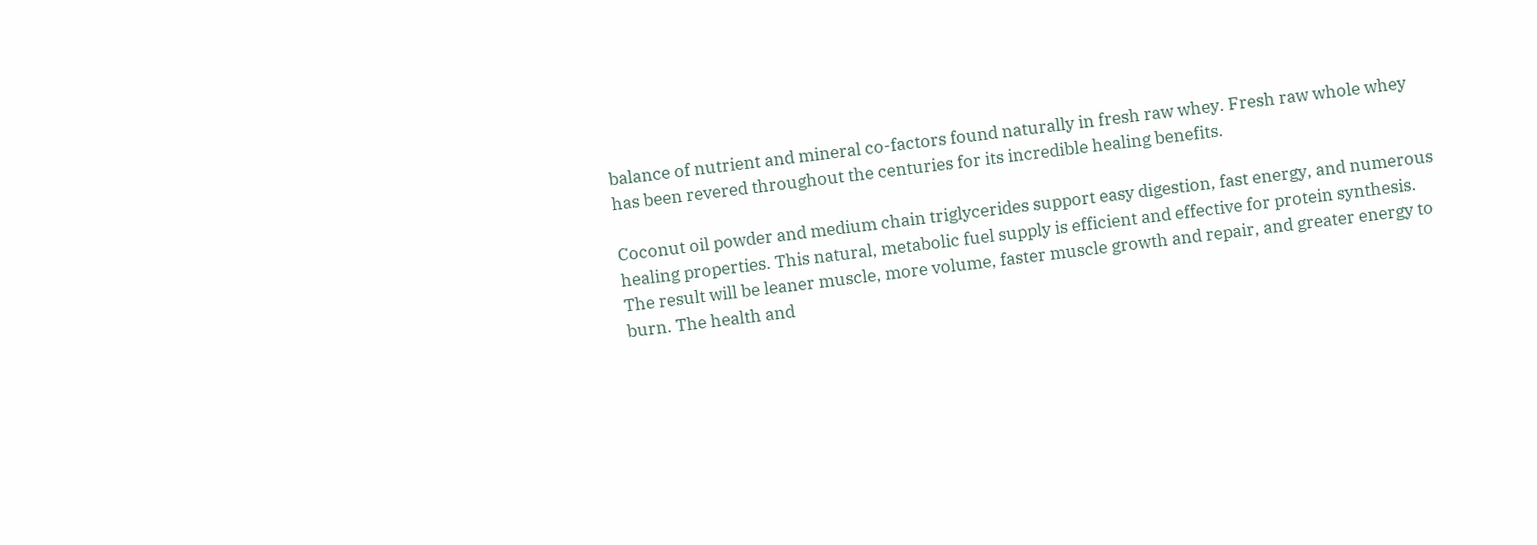balance of nutrient and mineral co-factors found naturally in fresh raw whey. Fresh raw whole whey has been revered throughout the centuries for its incredible healing benefits.

Coconut oil powder and medium chain triglycerides support easy digestion, fast energy, and numerous healing properties. This natural, metabolic fuel supply is efficient and effective for protein synthesis. The result will be leaner muscle, more volume, faster muscle growth and repair, and greater energy to burn. The health and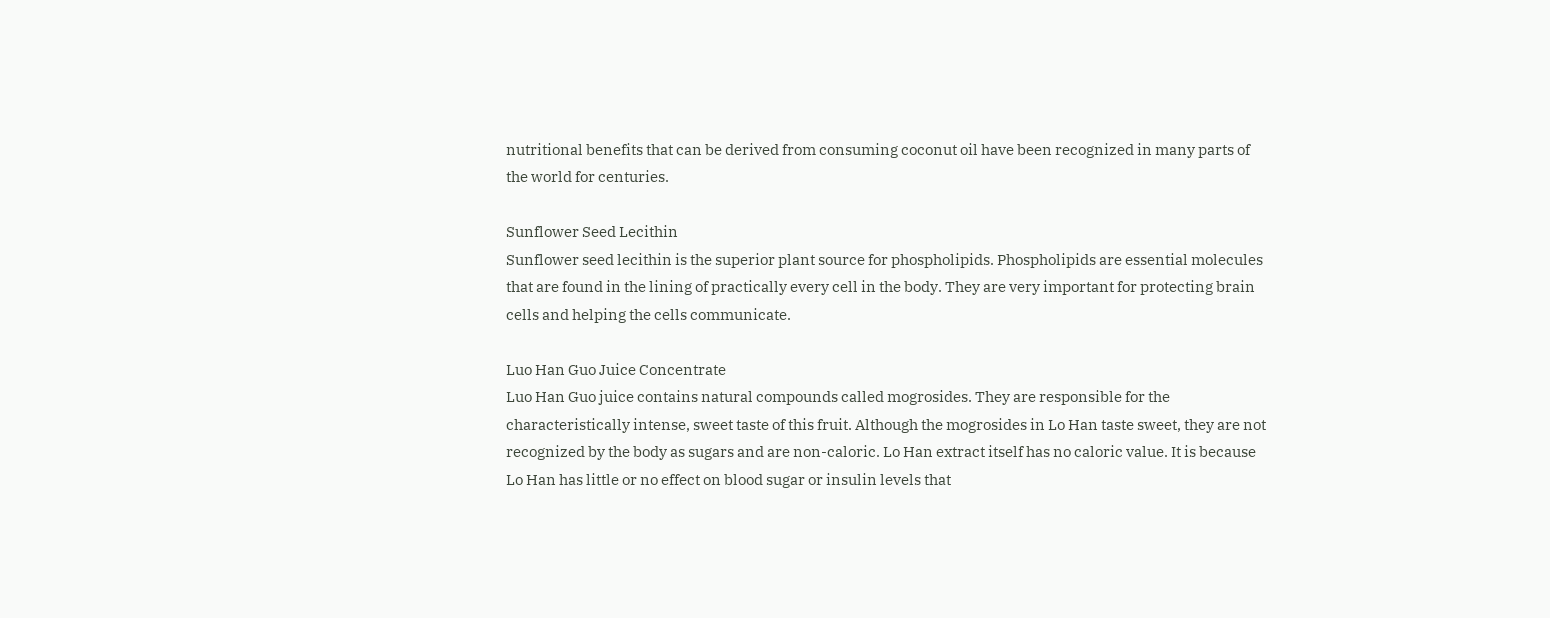nutritional benefits that can be derived from consuming coconut oil have been recognized in many parts of the world for centuries.

Sunflower Seed Lecithin
Sunflower seed lecithin is the superior plant source for phospholipids. Phospholipids are essential molecules that are found in the lining of practically every cell in the body. They are very important for protecting brain cells and helping the cells communicate.

Luo Han Guo Juice Concentrate
Luo Han Guo juice contains natural compounds called mogrosides. They are responsible for the characteristically intense, sweet taste of this fruit. Although the mogrosides in Lo Han taste sweet, they are not recognized by the body as sugars and are non-caloric. Lo Han extract itself has no caloric value. It is because Lo Han has little or no effect on blood sugar or insulin levels that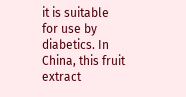it is suitable for use by diabetics. In China, this fruit extract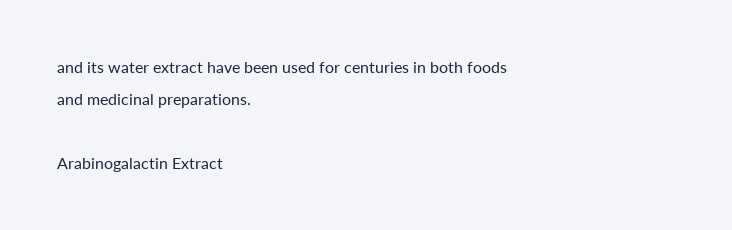and its water extract have been used for centuries in both foods and medicinal preparations.

Arabinogalactin Extract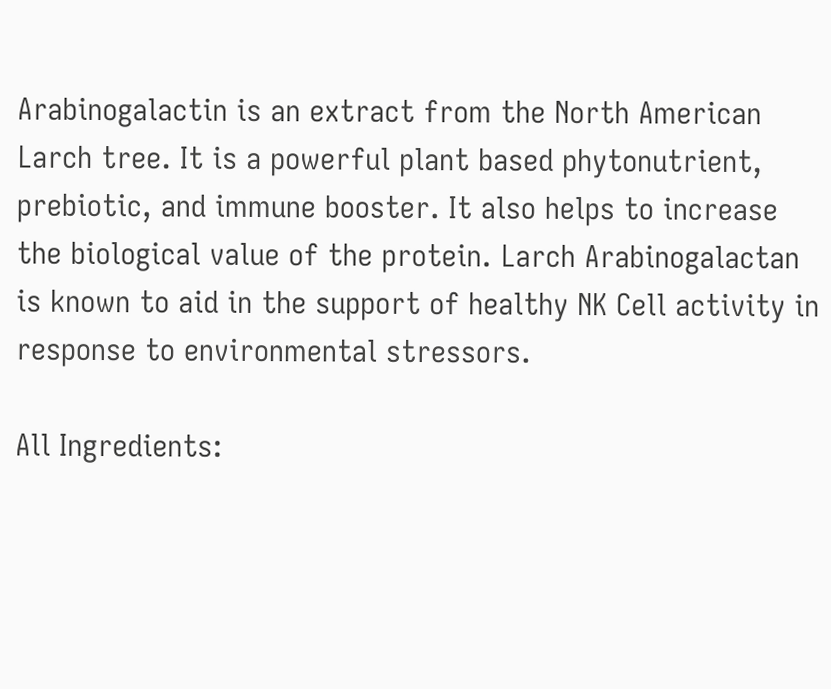Arabinogalactin is an extract from the North American Larch tree. It is a powerful plant based phytonutrient, prebiotic, and immune booster. It also helps to increase the biological value of the protein. Larch Arabinogalactan is known to aid in the support of healthy NK Cell activity in response to environmental stressors.

All Ingredients: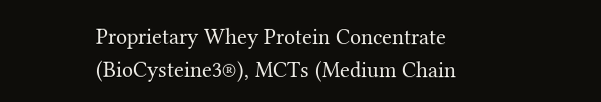Proprietary Whey Protein Concentrate (BioCysteine3®), MCTs (Medium Chain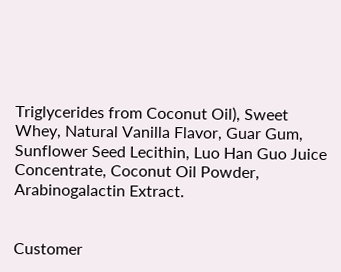Triglycerides from Coconut Oil), Sweet Whey, Natural Vanilla Flavor, Guar Gum, Sunflower Seed Lecithin, Luo Han Guo Juice Concentrate, Coconut Oil Powder, Arabinogalactin Extract.


Customer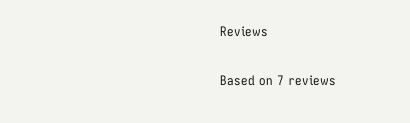Reviews

Based on 7 reviews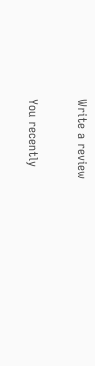Write a review

You recently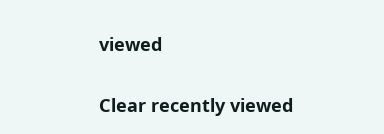viewed

Clear recently viewed